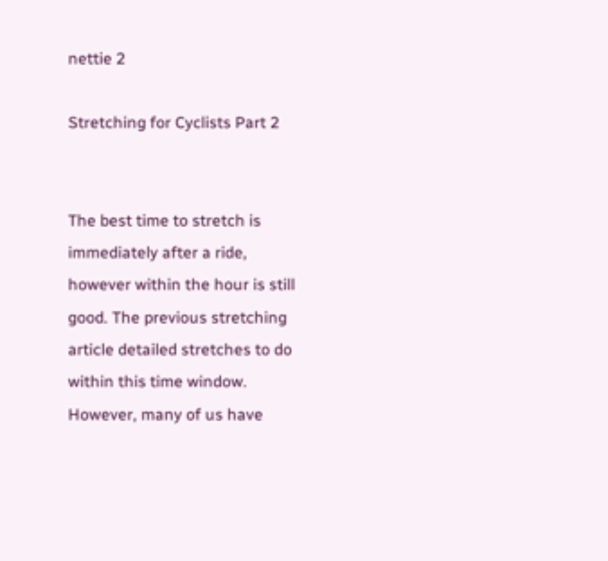nettie 2

Stretching for Cyclists Part 2


The best time to stretch is immediately after a ride, however within the hour is still good. The previous stretching article detailed stretches to do within this time window. However, many of us have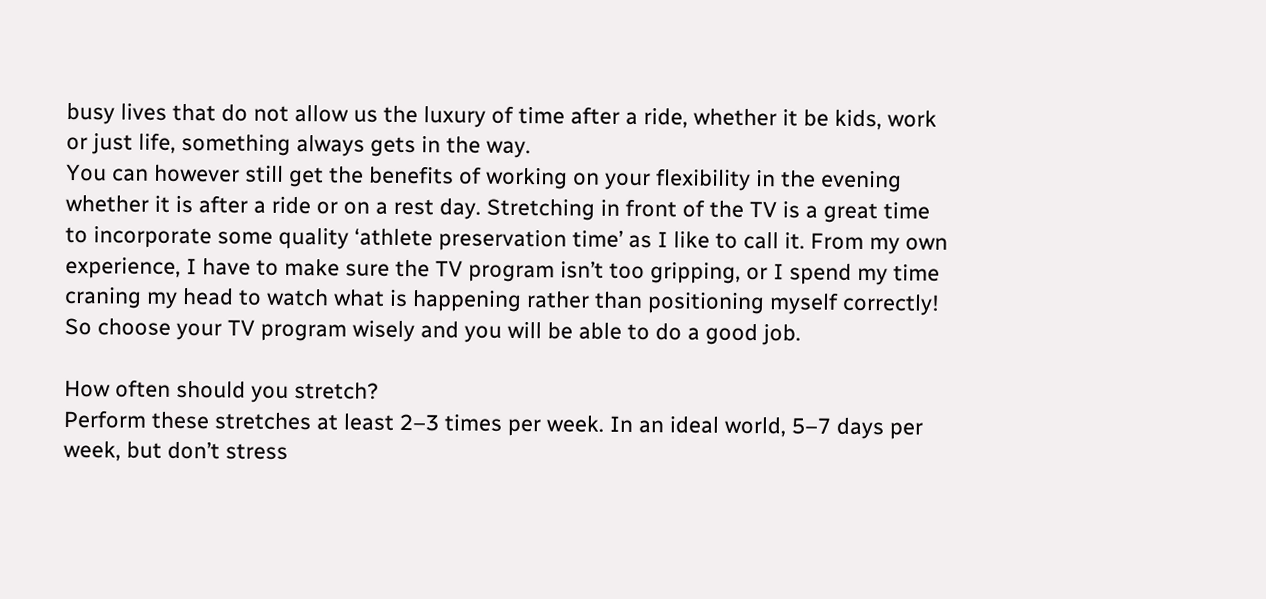busy lives that do not allow us the luxury of time after a ride, whether it be kids, work or just life, something always gets in the way.
You can however still get the benefits of working on your flexibility in the evening whether it is after a ride or on a rest day. Stretching in front of the TV is a great time to incorporate some quality ‘athlete preservation time’ as I like to call it. From my own experience, I have to make sure the TV program isn’t too gripping, or I spend my time craning my head to watch what is happening rather than positioning myself correctly! So choose your TV program wisely and you will be able to do a good job.

How often should you stretch?
Perform these stretches at least 2–3 times per week. In an ideal world, 5–7 days per week, but don’t stress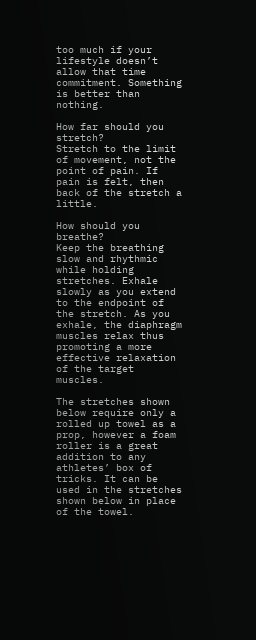too much if your lifestyle doesn’t allow that time commitment. Something is better than nothing.

How far should you stretch?
Stretch to the limit of movement, not the point of pain. If pain is felt, then back of the stretch a little.

How should you breathe?
Keep the breathing slow and rhythmic while holding stretches. Exhale slowly as you extend to the endpoint of the stretch. As you exhale, the diaphragm muscles relax thus promoting a more effective relaxation of the target muscles.

The stretches shown below require only a rolled up towel as a prop, however a foam roller is a great addition to any athletes’ box of tricks. It can be used in the stretches shown below in place of the towel.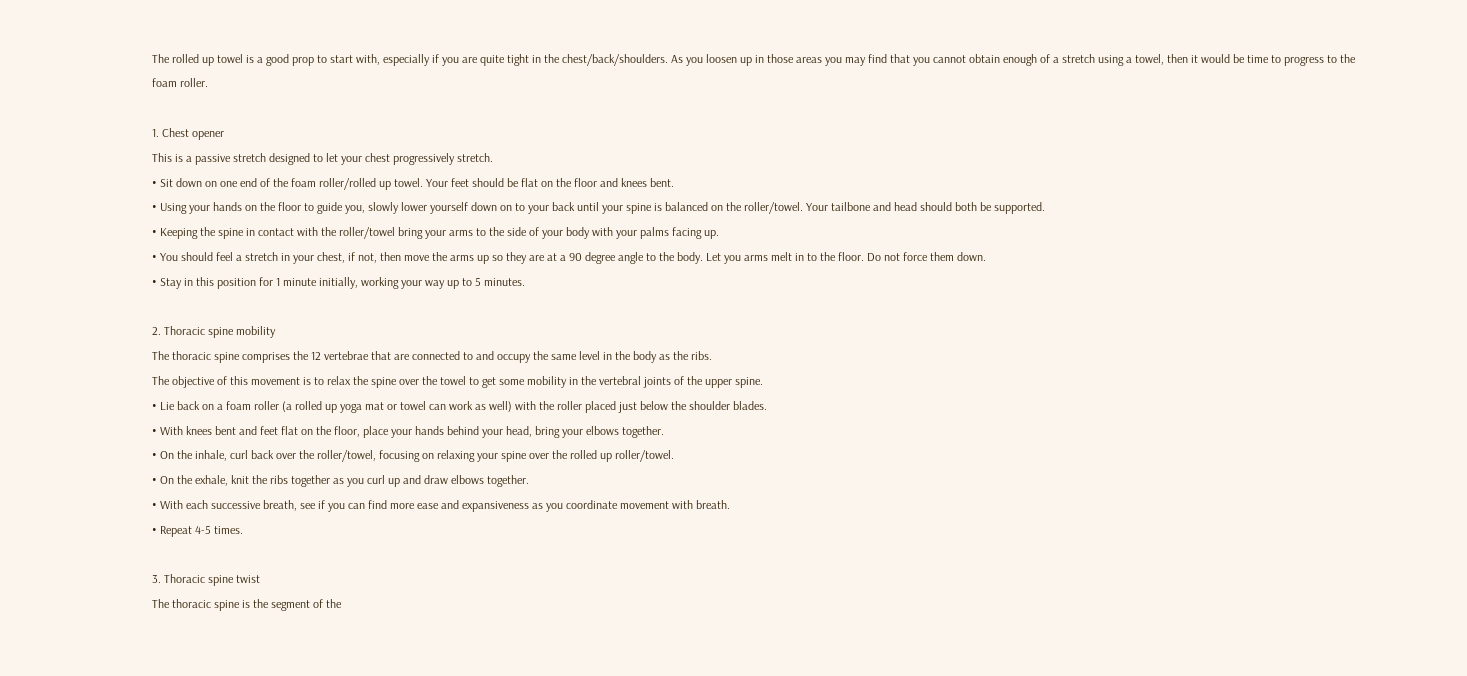The rolled up towel is a good prop to start with, especially if you are quite tight in the chest/back/shoulders. As you loosen up in those areas you may find that you cannot obtain enough of a stretch using a towel, then it would be time to progress to the foam roller.

1. Chest opener
This is a passive stretch designed to let your chest progressively stretch.
• Sit down on one end of the foam roller/rolled up towel. Your feet should be flat on the floor and knees bent.
• Using your hands on the floor to guide you, slowly lower yourself down on to your back until your spine is balanced on the roller/towel. Your tailbone and head should both be supported.
• Keeping the spine in contact with the roller/towel bring your arms to the side of your body with your palms facing up.
• You should feel a stretch in your chest, if not, then move the arms up so they are at a 90 degree angle to the body. Let you arms melt in to the floor. Do not force them down.
• Stay in this position for 1 minute initially, working your way up to 5 minutes.

2. Thoracic spine mobility
The thoracic spine comprises the 12 vertebrae that are connected to and occupy the same level in the body as the ribs.
The objective of this movement is to relax the spine over the towel to get some mobility in the vertebral joints of the upper spine.
• Lie back on a foam roller (a rolled up yoga mat or towel can work as well) with the roller placed just below the shoulder blades.
• With knees bent and feet flat on the floor, place your hands behind your head, bring your elbows together.
• On the inhale, curl back over the roller/towel, focusing on relaxing your spine over the rolled up roller/towel.
• On the exhale, knit the ribs together as you curl up and draw elbows together.
• With each successive breath, see if you can find more ease and expansiveness as you coordinate movement with breath.
• Repeat 4-5 times.

3. Thoracic spine twist
The thoracic spine is the segment of the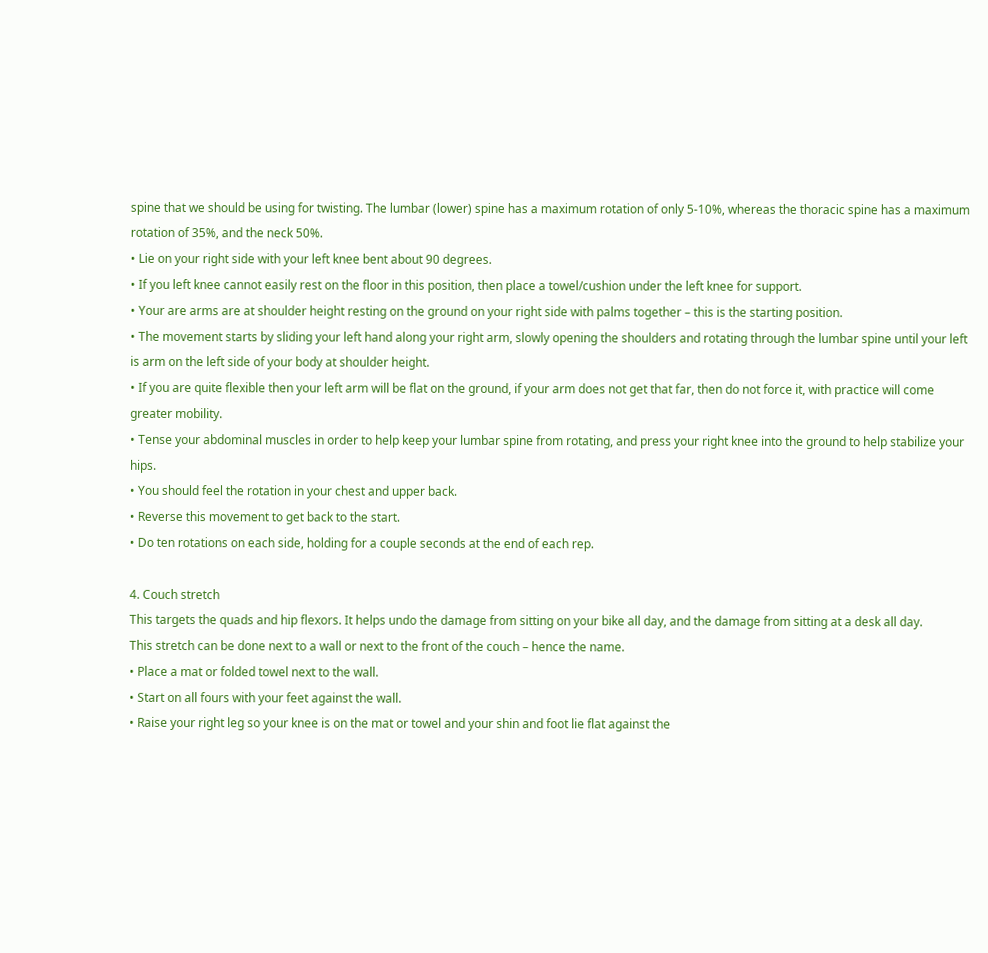spine that we should be using for twisting. The lumbar (lower) spine has a maximum rotation of only 5-10%, whereas the thoracic spine has a maximum rotation of 35%, and the neck 50%.
• Lie on your right side with your left knee bent about 90 degrees.
• If you left knee cannot easily rest on the floor in this position, then place a towel/cushion under the left knee for support.
• Your are arms are at shoulder height resting on the ground on your right side with palms together – this is the starting position.
• The movement starts by sliding your left hand along your right arm, slowly opening the shoulders and rotating through the lumbar spine until your left is arm on the left side of your body at shoulder height.
• If you are quite flexible then your left arm will be flat on the ground, if your arm does not get that far, then do not force it, with practice will come greater mobility.
• Tense your abdominal muscles in order to help keep your lumbar spine from rotating, and press your right knee into the ground to help stabilize your hips.
• You should feel the rotation in your chest and upper back.
• Reverse this movement to get back to the start.
• Do ten rotations on each side, holding for a couple seconds at the end of each rep.

4. Couch stretch
This targets the quads and hip flexors. It helps undo the damage from sitting on your bike all day, and the damage from sitting at a desk all day.
This stretch can be done next to a wall or next to the front of the couch – hence the name.
• Place a mat or folded towel next to the wall.
• Start on all fours with your feet against the wall.
• Raise your right leg so your knee is on the mat or towel and your shin and foot lie flat against the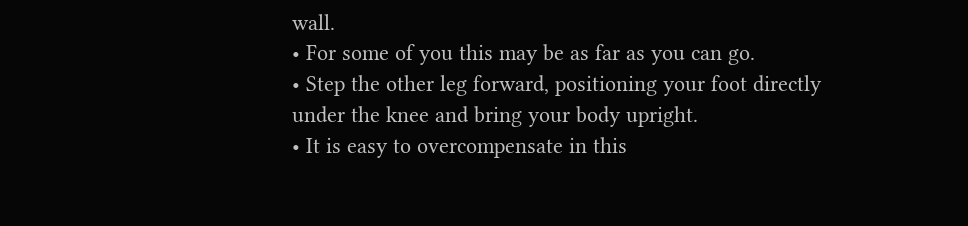wall.
• For some of you this may be as far as you can go.
• Step the other leg forward, positioning your foot directly under the knee and bring your body upright.
• It is easy to overcompensate in this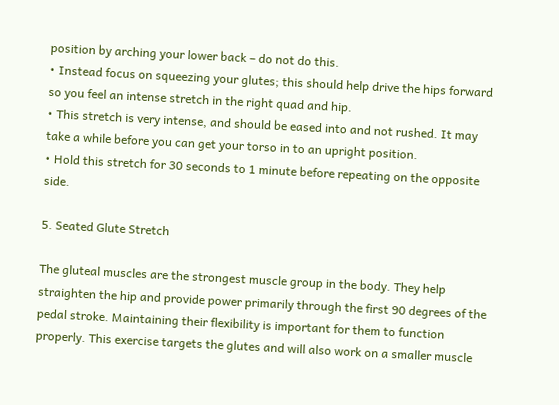position by arching your lower back – do not do this.
• Instead focus on squeezing your glutes; this should help drive the hips forward so you feel an intense stretch in the right quad and hip.
• This stretch is very intense, and should be eased into and not rushed. It may take a while before you can get your torso in to an upright position.
• Hold this stretch for 30 seconds to 1 minute before repeating on the opposite side.

5. Seated Glute Stretch

The gluteal muscles are the strongest muscle group in the body. They help straighten the hip and provide power primarily through the first 90 degrees of the pedal stroke. Maintaining their flexibility is important for them to function properly. This exercise targets the glutes and will also work on a smaller muscle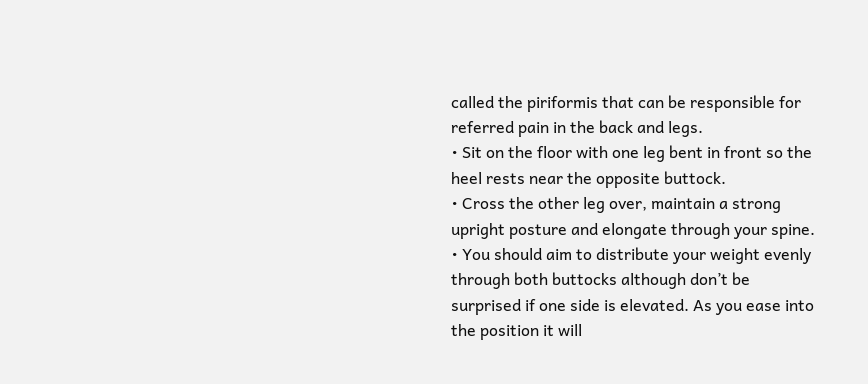called the piriformis that can be responsible for referred pain in the back and legs.
• Sit on the floor with one leg bent in front so the heel rests near the opposite buttock.
• Cross the other leg over, maintain a strong upright posture and elongate through your spine.
• You should aim to distribute your weight evenly through both buttocks although don’t be surprised if one side is elevated. As you ease into the position it will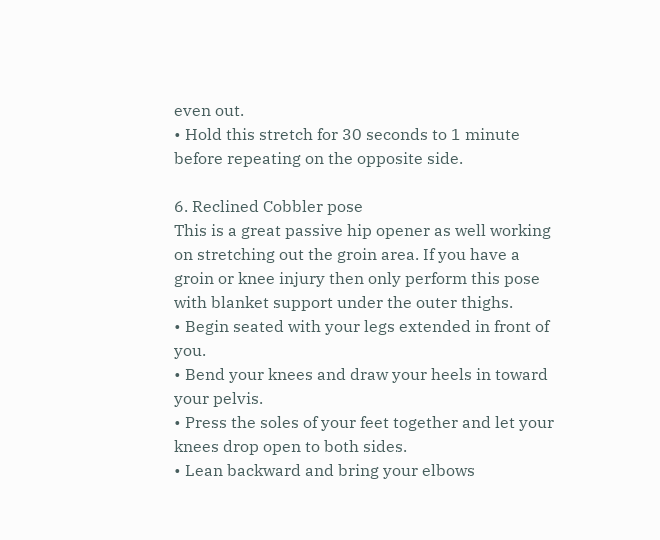even out.
• Hold this stretch for 30 seconds to 1 minute before repeating on the opposite side.

6. Reclined Cobbler pose
This is a great passive hip opener as well working on stretching out the groin area. If you have a groin or knee injury then only perform this pose with blanket support under the outer thighs.
• Begin seated with your legs extended in front of you.
• Bend your knees and draw your heels in toward your pelvis.
• Press the soles of your feet together and let your knees drop open to both sides.
• Lean backward and bring your elbows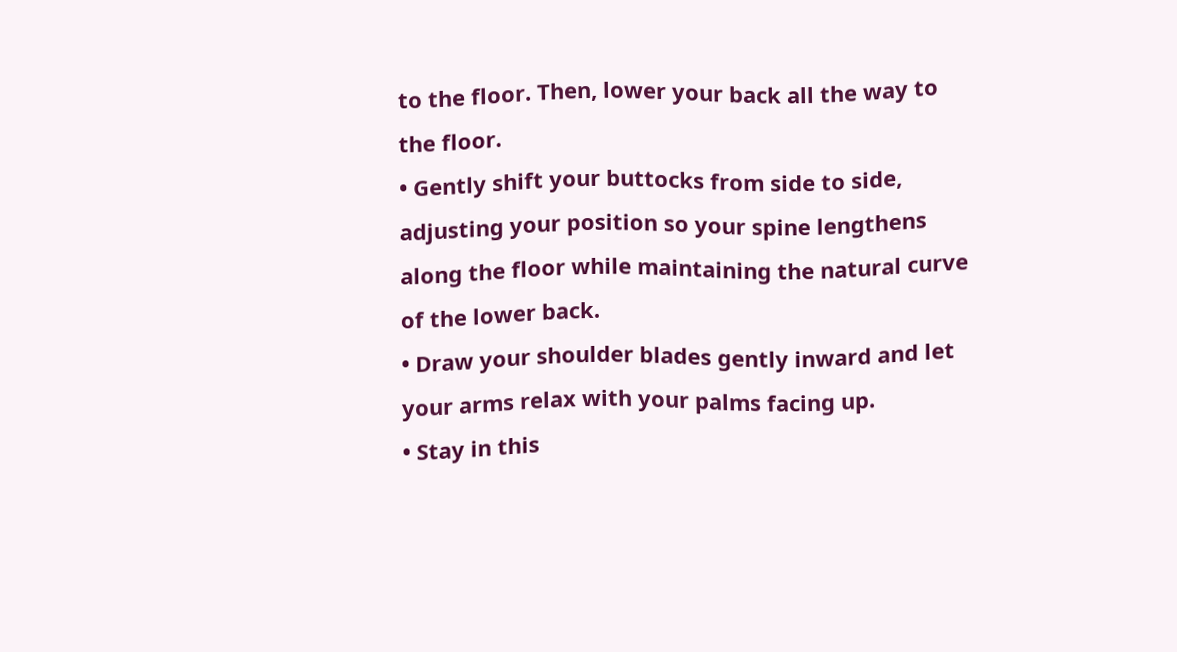to the floor. Then, lower your back all the way to the floor.
• Gently shift your buttocks from side to side, adjusting your position so your spine lengthens along the floor while maintaining the natural curve of the lower back.
• Draw your shoulder blades gently inward and let your arms relax with your palms facing up.
• Stay in this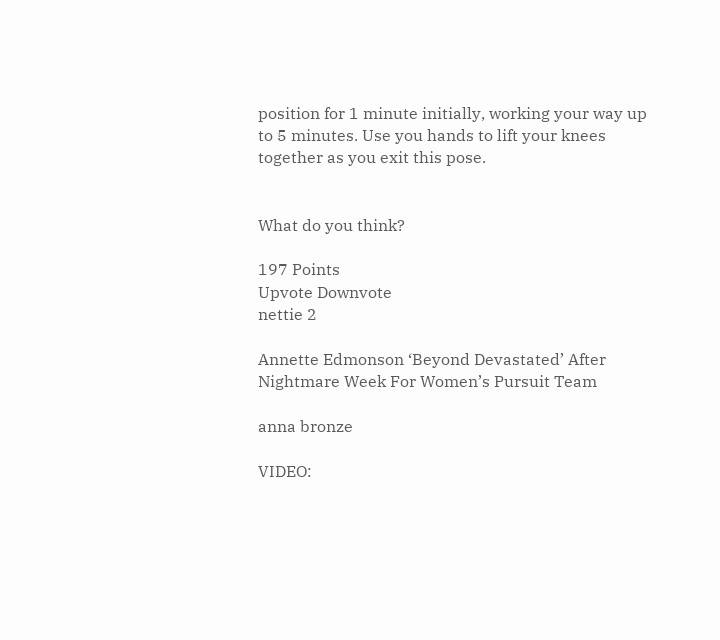position for 1 minute initially, working your way up to 5 minutes. Use you hands to lift your knees together as you exit this pose.


What do you think?

197 Points
Upvote Downvote
nettie 2

Annette Edmonson ‘Beyond Devastated’ After Nightmare Week For Women’s Pursuit Team

anna bronze

VIDEO: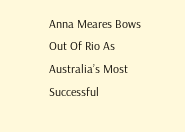Anna Meares Bows Out Of Rio As Australia’s Most Successful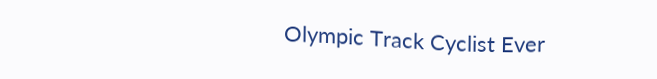Olympic Track Cyclist Ever